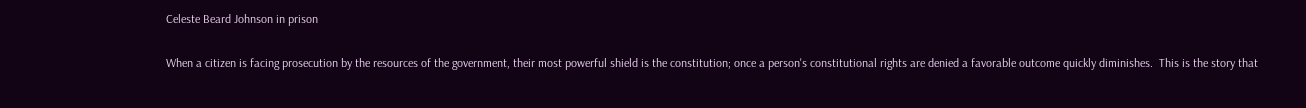Celeste Beard Johnson in prison

When a citizen is facing prosecution by the resources of the government, their most powerful shield is the constitution; once a person's constitutional rights are denied a favorable outcome quickly diminishes.  This is the story that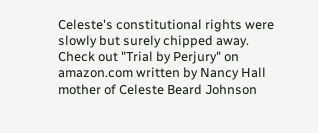Celeste's constitutional rights were slowly but surely chipped away.  Check out "Trial by Perjury" on amazon.com written by Nancy Hall mother of Celeste Beard Johnson